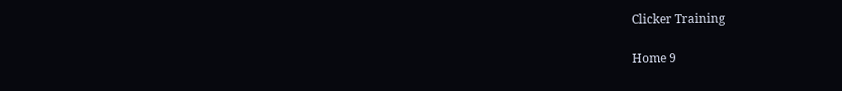Clicker Training

Home 9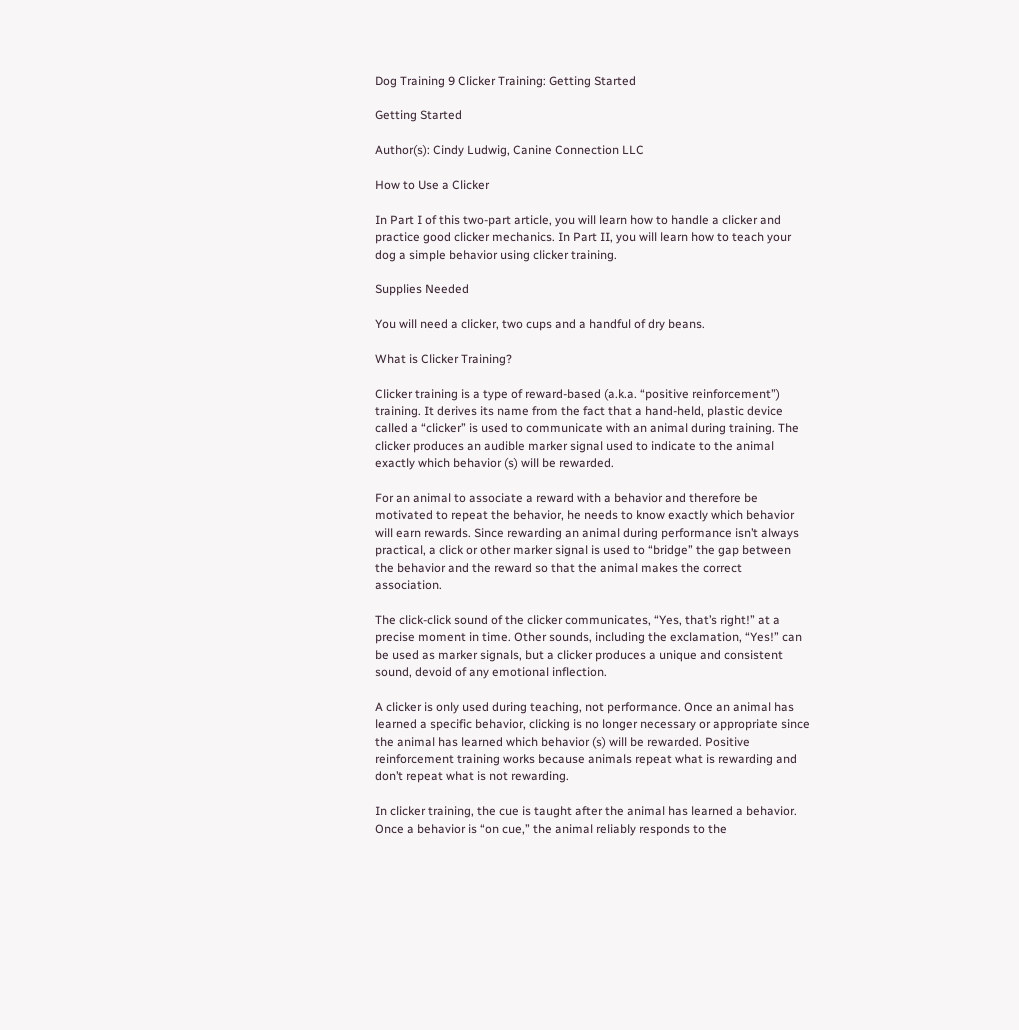Dog Training 9 Clicker Training: Getting Started

Getting Started

Author(s): Cindy Ludwig, Canine Connection LLC

How to Use a Clicker

In Part I of this two-part article, you will learn how to handle a clicker and practice good clicker mechanics. In Part II, you will learn how to teach your dog a simple behavior using clicker training.

Supplies Needed

You will need a clicker, two cups and a handful of dry beans.

What is Clicker Training?

Clicker training is a type of reward-based (a.k.a. “positive reinforcement”) training. It derives its name from the fact that a hand-held, plastic device called a “clicker” is used to communicate with an animal during training. The clicker produces an audible marker signal used to indicate to the animal exactly which behavior (s) will be rewarded.

For an animal to associate a reward with a behavior and therefore be motivated to repeat the behavior, he needs to know exactly which behavior will earn rewards. Since rewarding an animal during performance isn’t always practical, a click or other marker signal is used to “bridge” the gap between the behavior and the reward so that the animal makes the correct association.

The click-click sound of the clicker communicates, “Yes, that’s right!” at a precise moment in time. Other sounds, including the exclamation, “Yes!” can be used as marker signals, but a clicker produces a unique and consistent sound, devoid of any emotional inflection.

A clicker is only used during teaching, not performance. Once an animal has learned a specific behavior, clicking is no longer necessary or appropriate since the animal has learned which behavior (s) will be rewarded. Positive reinforcement training works because animals repeat what is rewarding and don’t repeat what is not rewarding.

In clicker training, the cue is taught after the animal has learned a behavior. Once a behavior is “on cue,” the animal reliably responds to the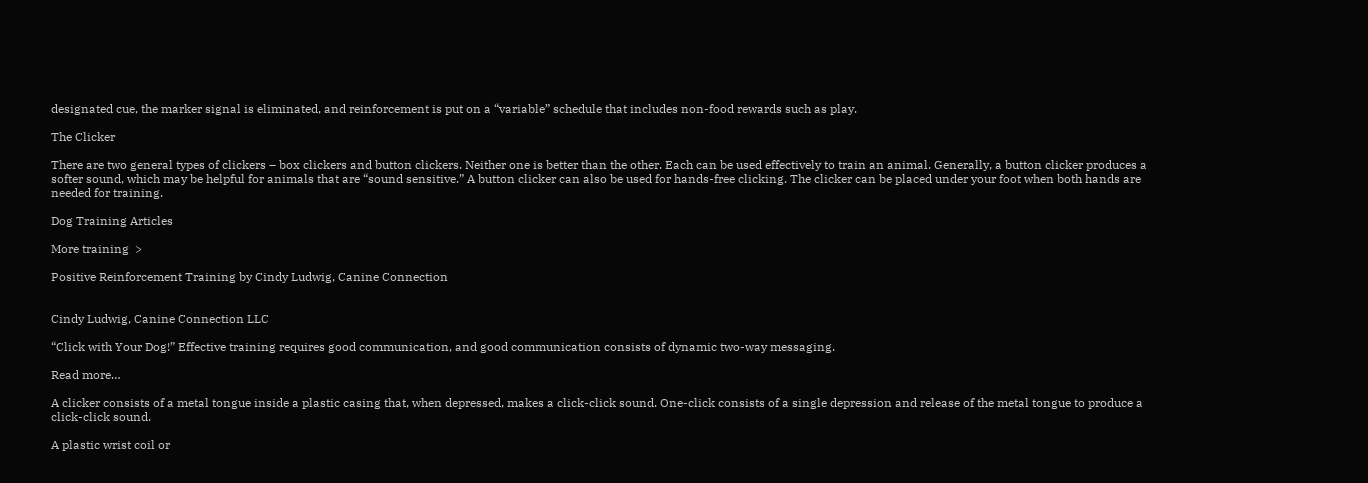designated cue, the marker signal is eliminated, and reinforcement is put on a “variable” schedule that includes non-food rewards such as play.

The Clicker

There are two general types of clickers – box clickers and button clickers. Neither one is better than the other. Each can be used effectively to train an animal. Generally, a button clicker produces a softer sound, which may be helpful for animals that are “sound sensitive.” A button clicker can also be used for hands-free clicking. The clicker can be placed under your foot when both hands are needed for training.

Dog Training Articles

More training  >

Positive Reinforcement Training by Cindy Ludwig, Canine Connection


Cindy Ludwig, Canine Connection LLC

“Click with Your Dog!” Effective training requires good communication, and good communication consists of dynamic two-way messaging.

Read more…

A clicker consists of a metal tongue inside a plastic casing that, when depressed, makes a click-click sound. One-click consists of a single depression and release of the metal tongue to produce a click-click sound.

A plastic wrist coil or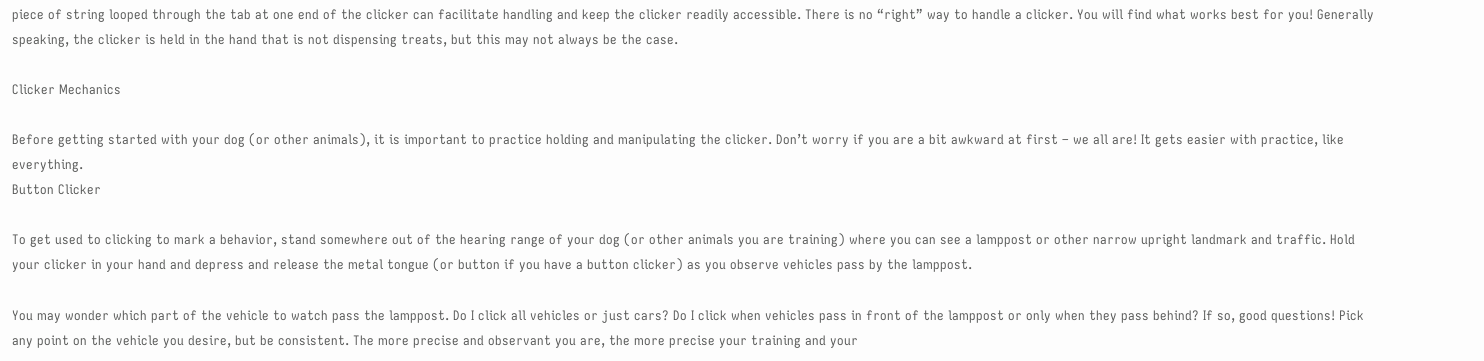piece of string looped through the tab at one end of the clicker can facilitate handling and keep the clicker readily accessible. There is no “right” way to handle a clicker. You will find what works best for you! Generally speaking, the clicker is held in the hand that is not dispensing treats, but this may not always be the case.

Clicker Mechanics

Before getting started with your dog (or other animals), it is important to practice holding and manipulating the clicker. Don’t worry if you are a bit awkward at first – we all are! It gets easier with practice, like everything.
Button Clicker

To get used to clicking to mark a behavior, stand somewhere out of the hearing range of your dog (or other animals you are training) where you can see a lamppost or other narrow upright landmark and traffic. Hold your clicker in your hand and depress and release the metal tongue (or button if you have a button clicker) as you observe vehicles pass by the lamppost.

You may wonder which part of the vehicle to watch pass the lamppost. Do I click all vehicles or just cars? Do I click when vehicles pass in front of the lamppost or only when they pass behind? If so, good questions! Pick any point on the vehicle you desire, but be consistent. The more precise and observant you are, the more precise your training and your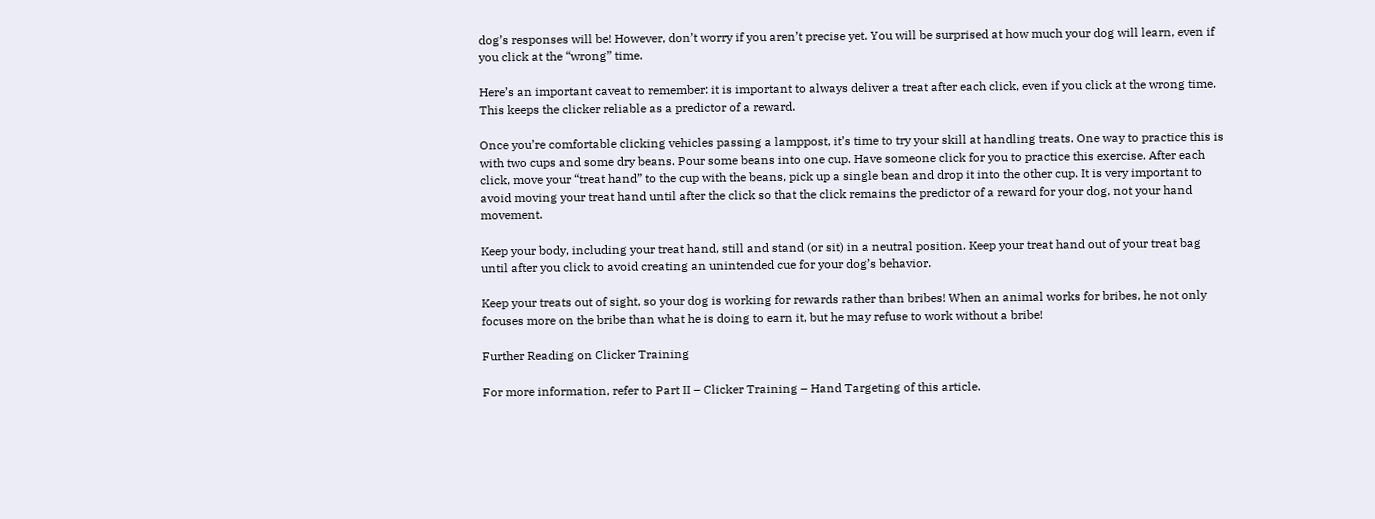dog’s responses will be! However, don’t worry if you aren’t precise yet. You will be surprised at how much your dog will learn, even if you click at the “wrong” time.

Here’s an important caveat to remember: it is important to always deliver a treat after each click, even if you click at the wrong time. This keeps the clicker reliable as a predictor of a reward.

Once you’re comfortable clicking vehicles passing a lamppost, it’s time to try your skill at handling treats. One way to practice this is with two cups and some dry beans. Pour some beans into one cup. Have someone click for you to practice this exercise. After each click, move your “treat hand” to the cup with the beans, pick up a single bean and drop it into the other cup. It is very important to avoid moving your treat hand until after the click so that the click remains the predictor of a reward for your dog, not your hand movement.

Keep your body, including your treat hand, still and stand (or sit) in a neutral position. Keep your treat hand out of your treat bag until after you click to avoid creating an unintended cue for your dog’s behavior.

Keep your treats out of sight, so your dog is working for rewards rather than bribes! When an animal works for bribes, he not only focuses more on the bribe than what he is doing to earn it, but he may refuse to work without a bribe!

Further Reading on Clicker Training

For more information, refer to Part II – Clicker Training – Hand Targeting of this article.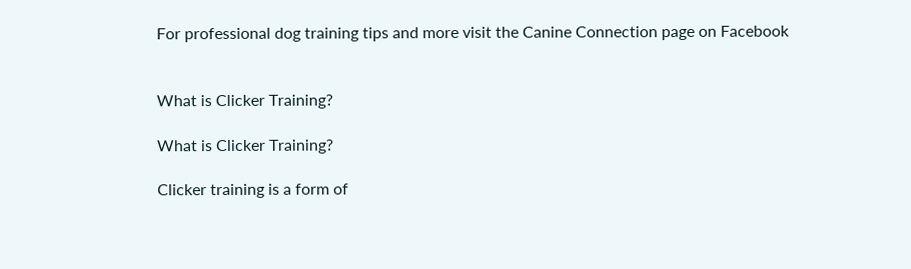For professional dog training tips and more visit the Canine Connection page on Facebook


What is Clicker Training?

What is Clicker Training?

Clicker training is a form of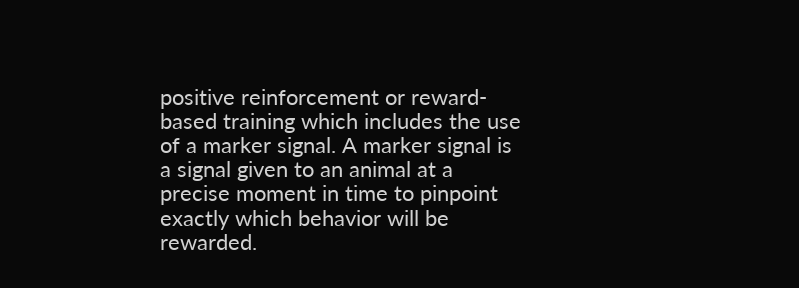positive reinforcement or reward-based training which includes the use of a marker signal. A marker signal is a signal given to an animal at a precise moment in time to pinpoint exactly which behavior will be rewarded.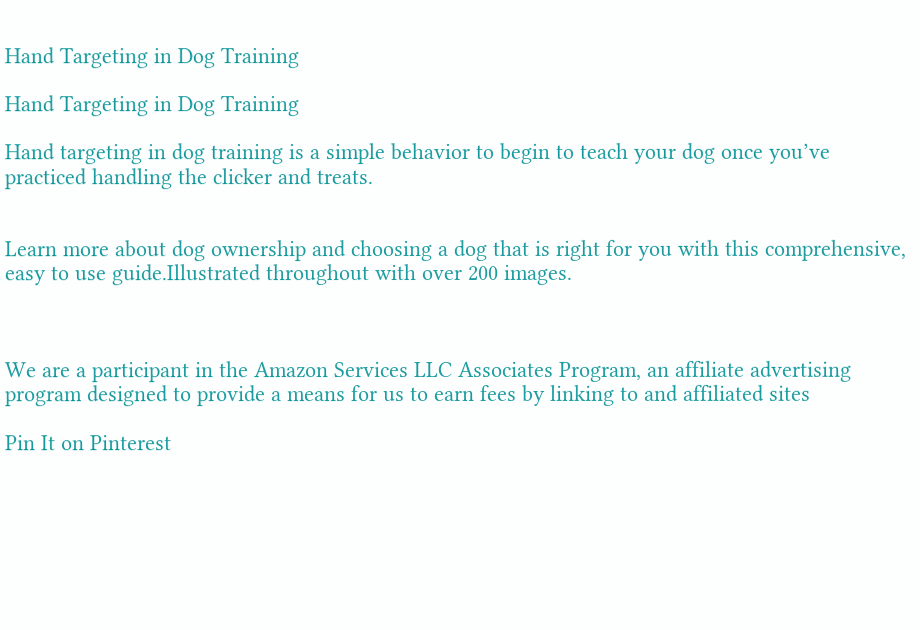Hand Targeting in Dog Training

Hand Targeting in Dog Training

Hand targeting in dog training is a simple behavior to begin to teach your dog once you’ve practiced handling the clicker and treats.


Learn more about dog ownership and choosing a dog that is right for you with this comprehensive, easy to use guide.Illustrated throughout with over 200 images.



We are a participant in the Amazon Services LLC Associates Program, an affiliate advertising program designed to provide a means for us to earn fees by linking to and affiliated sites

Pin It on Pinterest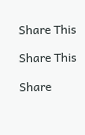Share This

Share This

Share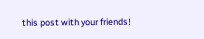this post with your friends!